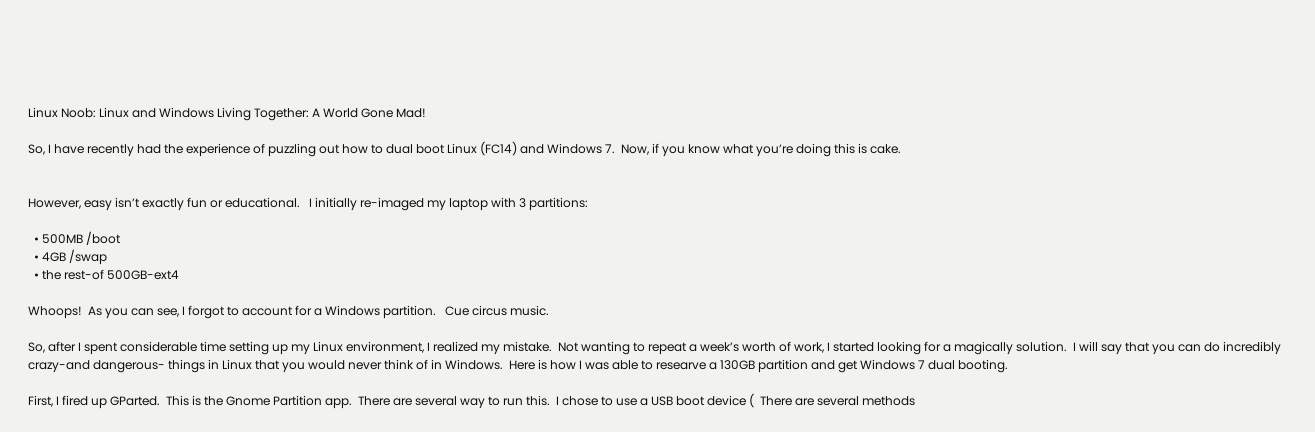Linux Noob: Linux and Windows Living Together: A World Gone Mad!

So, I have recently had the experience of puzzling out how to dual boot Linux (FC14) and Windows 7.  Now, if you know what you’re doing this is cake.


However, easy isn’t exactly fun or educational.   I initially re-imaged my laptop with 3 partitions:

  • 500MB /boot
  • 4GB /swap
  • the rest-of 500GB-ext4

Whoops!  As you can see, I forgot to account for a Windows partition.   Cue circus music.

So, after I spent considerable time setting up my Linux environment, I realized my mistake.  Not wanting to repeat a week’s worth of work, I started looking for a magically solution.  I will say that you can do incredibly crazy-and dangerous- things in Linux that you would never think of in Windows.  Here is how I was able to researve a 130GB partition and get Windows 7 dual booting.

First, I fired up GParted.  This is the Gnome Partition app.  There are several way to run this.  I chose to use a USB boot device (  There are several methods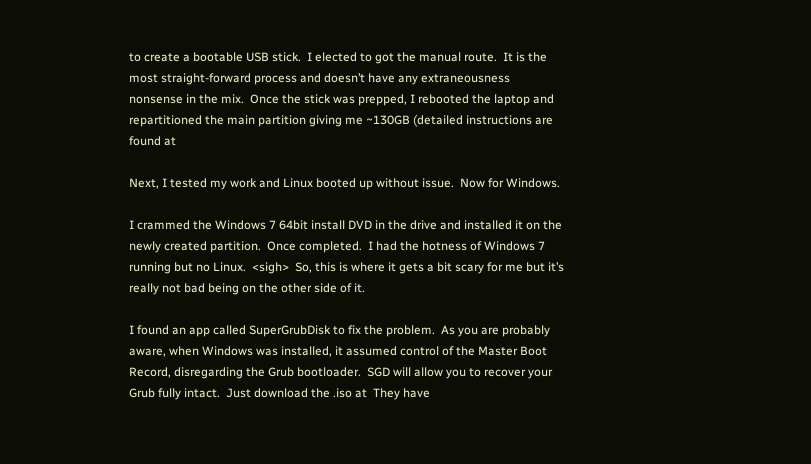to create a bootable USB stick.  I elected to got the manual route.  It is the most straight-forward process and doesn’t have any extraneousness nonsense in the mix.  Once the stick was prepped, I rebooted the laptop and repartitioned the main partition giving me ~130GB (detailed instructions are found at

Next, I tested my work and Linux booted up without issue.  Now for Windows.

I crammed the Windows 7 64bit install DVD in the drive and installed it on the newly created partition.  Once completed.  I had the hotness of Windows 7 running but no Linux.  <sigh>  So, this is where it gets a bit scary for me but it’s really not bad being on the other side of it.

I found an app called SuperGrubDisk to fix the problem.  As you are probably aware, when Windows was installed, it assumed control of the Master Boot Record, disregarding the Grub bootloader.  SGD will allow you to recover your Grub fully intact.  Just download the .iso at  They have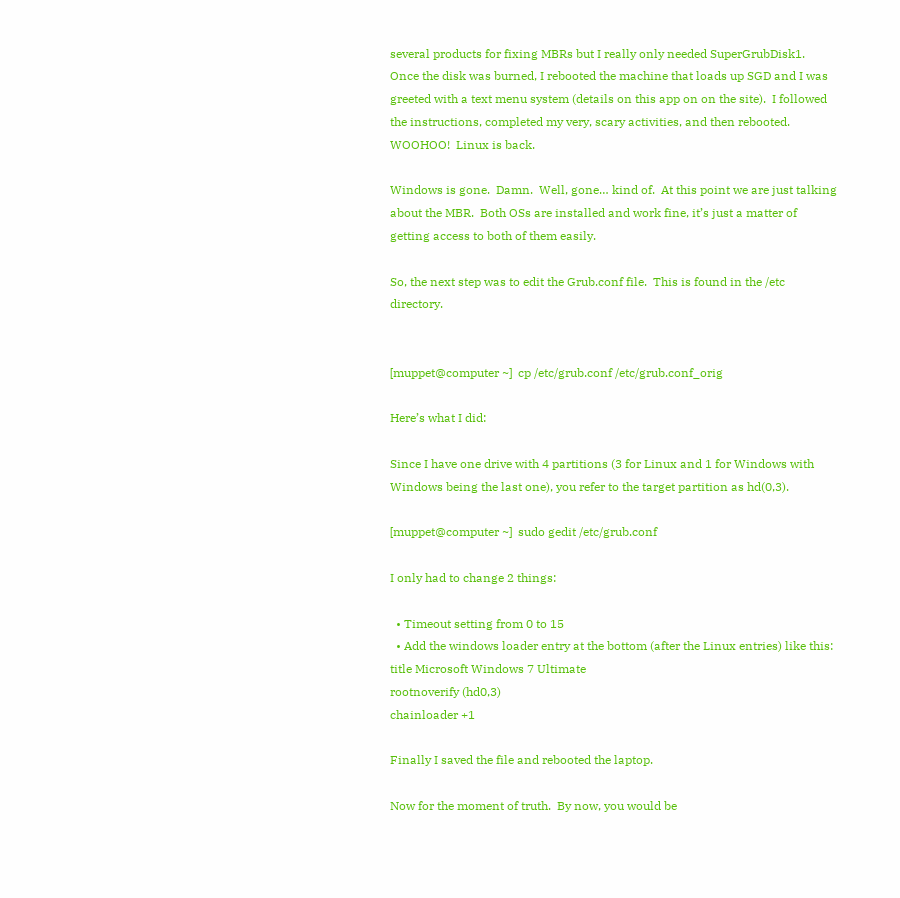several products for fixing MBRs but I really only needed SuperGrubDisk1.  Once the disk was burned, I rebooted the machine that loads up SGD and I was greeted with a text menu system (details on this app on on the site).  I followed the instructions, completed my very, scary activities, and then rebooted.  WOOHOO!  Linux is back.

Windows is gone.  Damn.  Well, gone… kind of.  At this point we are just talking about the MBR.  Both OSs are installed and work fine, it’s just a matter of getting access to both of them easily.

So, the next step was to edit the Grub.conf file.  This is found in the /etc directory.


[muppet@computer ~]  cp /etc/grub.conf /etc/grub.conf_orig

Here’s what I did:

Since I have one drive with 4 partitions (3 for Linux and 1 for Windows with Windows being the last one), you refer to the target partition as hd(0,3).

[muppet@computer ~]  sudo gedit /etc/grub.conf

I only had to change 2 things:

  • Timeout setting from 0 to 15
  • Add the windows loader entry at the bottom (after the Linux entries) like this:
title Microsoft Windows 7 Ultimate
rootnoverify (hd0,3)
chainloader +1

Finally I saved the file and rebooted the laptop.

Now for the moment of truth.  By now, you would be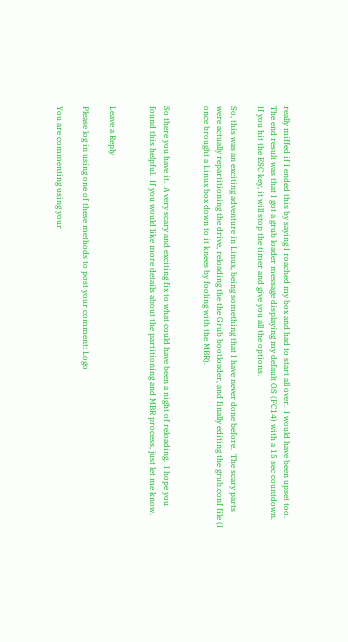really miffed if I ended this by saying I roached my box and had to start all over.  I would have been upset too.  The end result was that I got a grub loader message displaying my default OS (FC14) with a 15 sec countdown.  If you hit the ESC key, it will stop the timer and give you all the options.

So, this was an exciting adventure in Linux, being something that I have never done before.  The scary parts were actually repartitioning the drive, reloading the the Grub bootloader, and finally editing the grub.conf file (I once brought a Linux box down to it knees by fooling with the MBR).


So there you have it.  A very scary and exciting fix to what could have been a night of reloading.  I hope you found this helpful.  If you would like more details about the partitioning and MBR process, just let me know.


Leave a Reply

Please log in using one of these methods to post your comment: Logo

You are commenting using your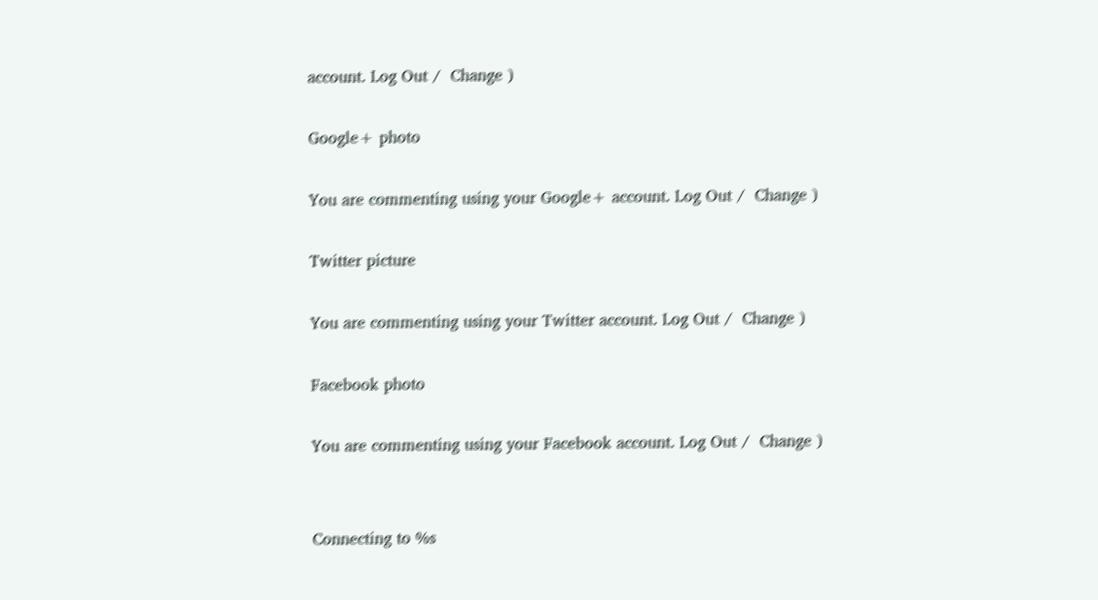account. Log Out /  Change )

Google+ photo

You are commenting using your Google+ account. Log Out /  Change )

Twitter picture

You are commenting using your Twitter account. Log Out /  Change )

Facebook photo

You are commenting using your Facebook account. Log Out /  Change )


Connecting to %s